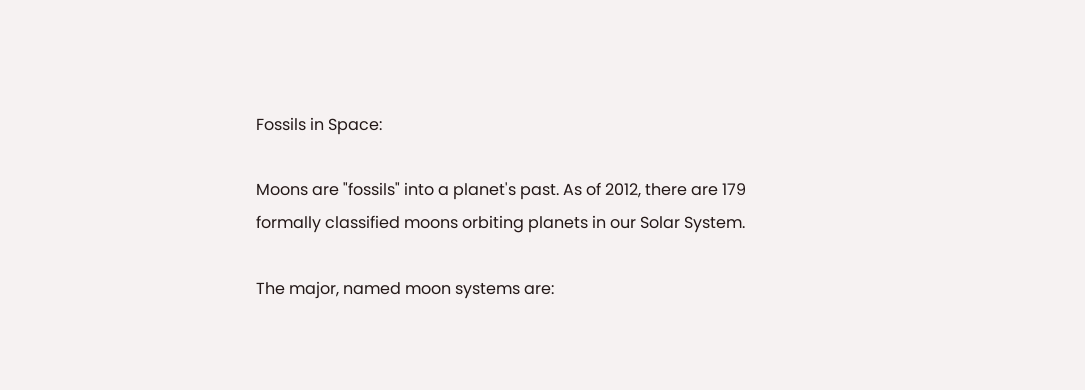Fossils in Space:

Moons are "fossils" into a planet's past. As of 2012, there are 179 formally classified moons orbiting planets in our Solar System.

The major, named moon systems are: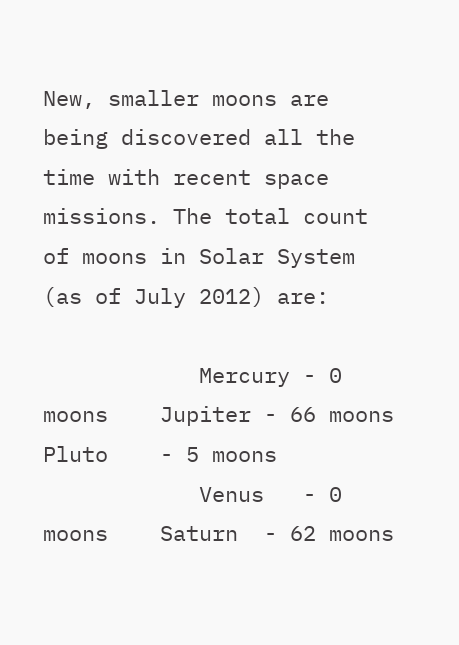New, smaller moons are being discovered all the time with recent space missions. The total count of moons in Solar System (as of July 2012) are:

            Mercury - 0 moons    Jupiter - 66 moons    Pluto    - 5 moons
            Venus   - 0 moons    Saturn  - 62 moons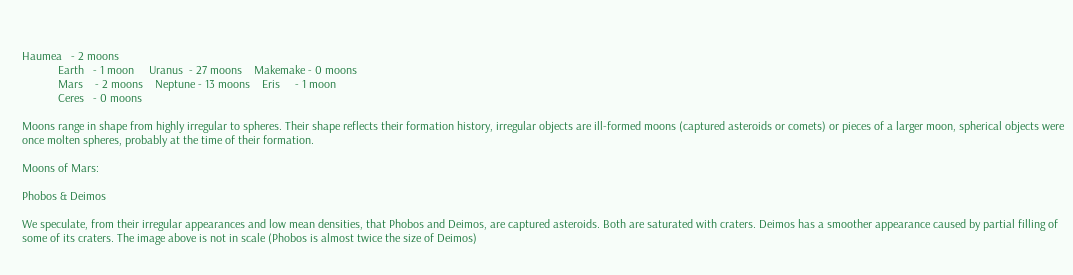Haumea   - 2 moons
            Earth   - 1 moon     Uranus  - 27 moons    Makemake - 0 moons
            Mars    - 2 moons    Neptune - 13 moons    Eris     - 1 moon
            Ceres   - 0 moons

Moons range in shape from highly irregular to spheres. Their shape reflects their formation history, irregular objects are ill-formed moons (captured asteroids or comets) or pieces of a larger moon, spherical objects were once molten spheres, probably at the time of their formation.

Moons of Mars:

Phobos & Deimos

We speculate, from their irregular appearances and low mean densities, that Phobos and Deimos, are captured asteroids. Both are saturated with craters. Deimos has a smoother appearance caused by partial filling of some of its craters. The image above is not in scale (Phobos is almost twice the size of Deimos)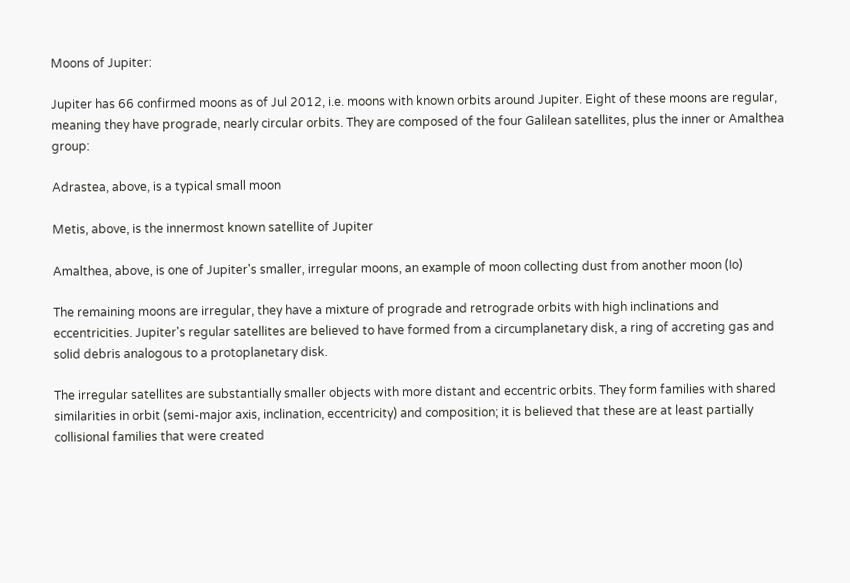Moons of Jupiter:

Jupiter has 66 confirmed moons as of Jul 2012, i.e. moons with known orbits around Jupiter. Eight of these moons are regular, meaning they have prograde, nearly circular orbits. They are composed of the four Galilean satellites, plus the inner or Amalthea group:

Adrastea, above, is a typical small moon

Metis, above, is the innermost known satellite of Jupiter

Amalthea, above, is one of Jupiter's smaller, irregular moons, an example of moon collecting dust from another moon (Io)

The remaining moons are irregular, they have a mixture of prograde and retrograde orbits with high inclinations and eccentricities. Jupiter's regular satellites are believed to have formed from a circumplanetary disk, a ring of accreting gas and solid debris analogous to a protoplanetary disk.

The irregular satellites are substantially smaller objects with more distant and eccentric orbits. They form families with shared similarities in orbit (semi-major axis, inclination, eccentricity) and composition; it is believed that these are at least partially collisional families that were created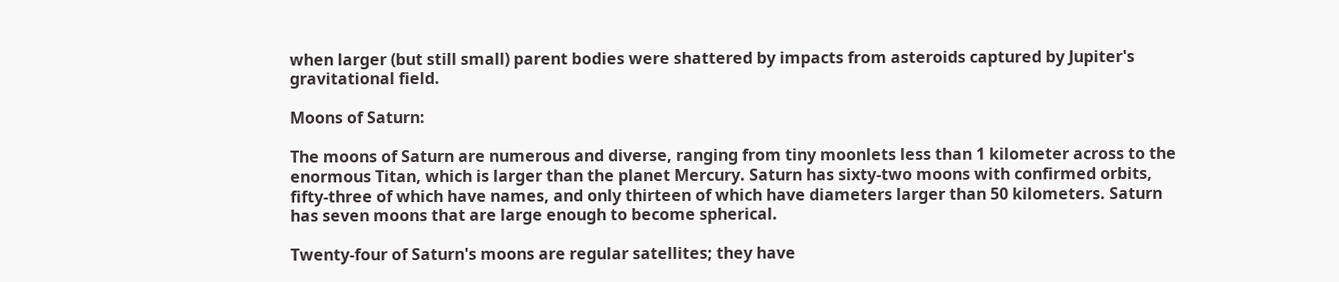when larger (but still small) parent bodies were shattered by impacts from asteroids captured by Jupiter's gravitational field.

Moons of Saturn:

The moons of Saturn are numerous and diverse, ranging from tiny moonlets less than 1 kilometer across to the enormous Titan, which is larger than the planet Mercury. Saturn has sixty-two moons with confirmed orbits, fifty-three of which have names, and only thirteen of which have diameters larger than 50 kilometers. Saturn has seven moons that are large enough to become spherical.

Twenty-four of Saturn's moons are regular satellites; they have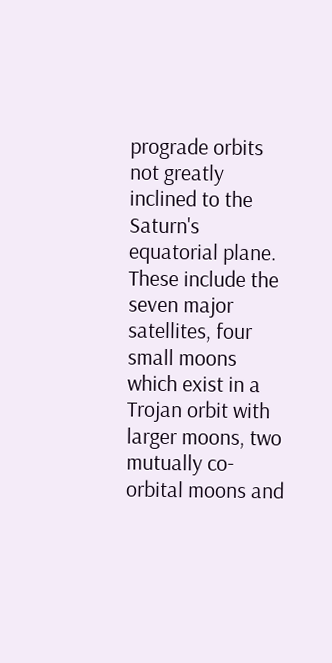prograde orbits not greatly inclined to the Saturn's equatorial plane. These include the seven major satellites, four small moons which exist in a Trojan orbit with larger moons, two mutually co-orbital moons and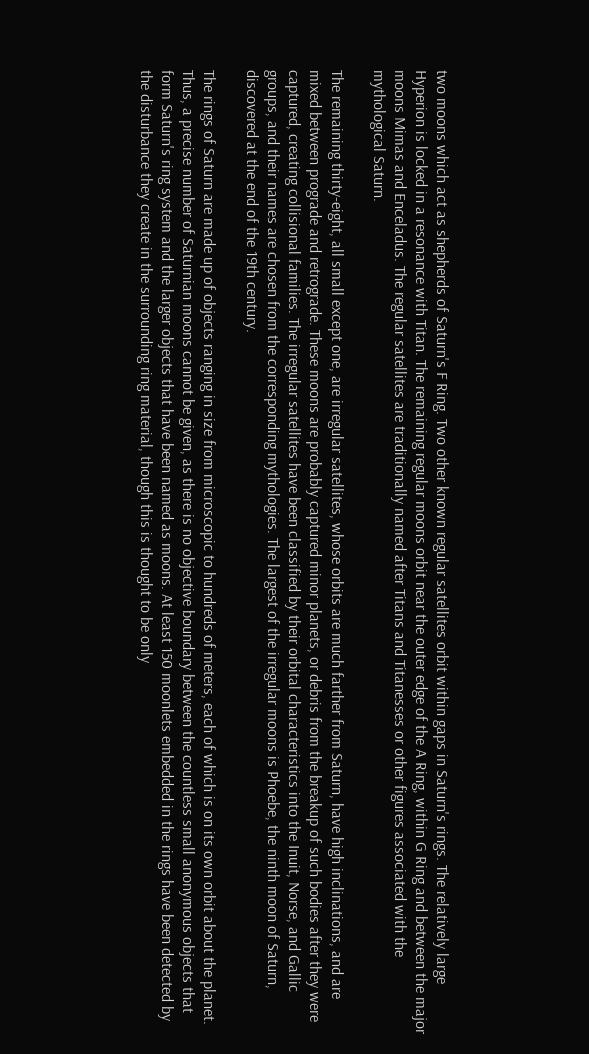two moons which act as shepherds of Saturn's F Ring. Two other known regular satellites orbit within gaps in Saturn's rings. The relatively large Hyperion is locked in a resonance with Titan. The remaining regular moons orbit near the outer edge of the A Ring, within G Ring and between the major moons Mimas and Enceladus. The regular satellites are traditionally named after Titans and Titanesses or other figures associated with the mythological Saturn.

The remaining thirty-eight, all small except one, are irregular satellites, whose orbits are much farther from Saturn, have high inclinations, and are mixed between prograde and retrograde. These moons are probably captured minor planets, or debris from the breakup of such bodies after they were captured, creating collisional families. The irregular satellites have been classified by their orbital characteristics into the Inuit, Norse, and Gallic groups, and their names are chosen from the corresponding mythologies. The largest of the irregular moons is Phoebe, the ninth moon of Saturn, discovered at the end of the 19th century.

The rings of Saturn are made up of objects ranging in size from microscopic to hundreds of meters, each of which is on its own orbit about the planet. Thus, a precise number of Saturnian moons cannot be given, as there is no objective boundary between the countless small anonymous objects that form Saturn's ring system and the larger objects that have been named as moons. At least 150 moonlets embedded in the rings have been detected by the disturbance they create in the surrounding ring material, though this is thought to be only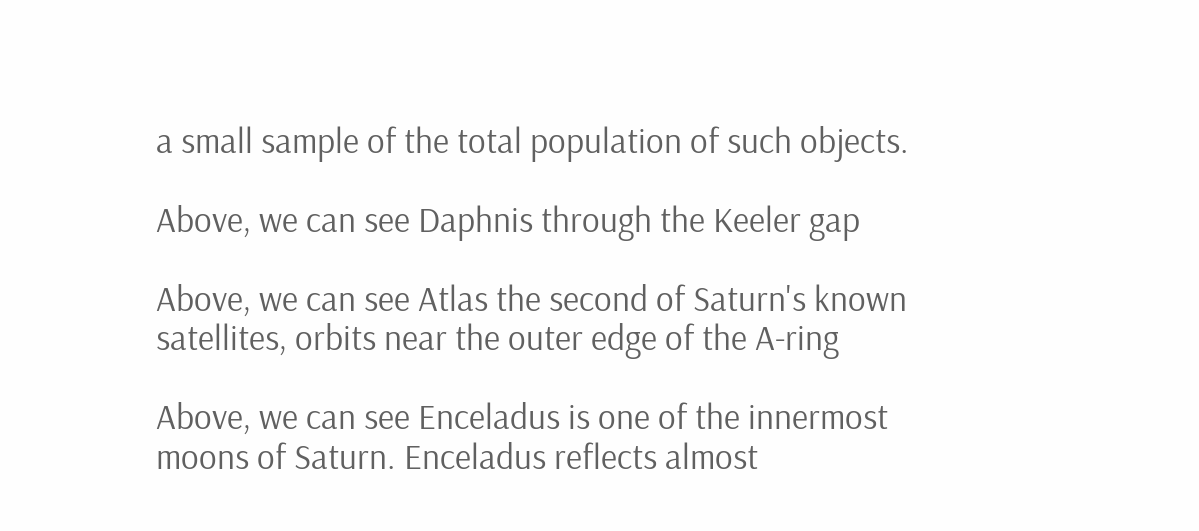a small sample of the total population of such objects.

Above, we can see Daphnis through the Keeler gap

Above, we can see Atlas the second of Saturn's known satellites, orbits near the outer edge of the A-ring

Above, we can see Enceladus is one of the innermost moons of Saturn. Enceladus reflects almost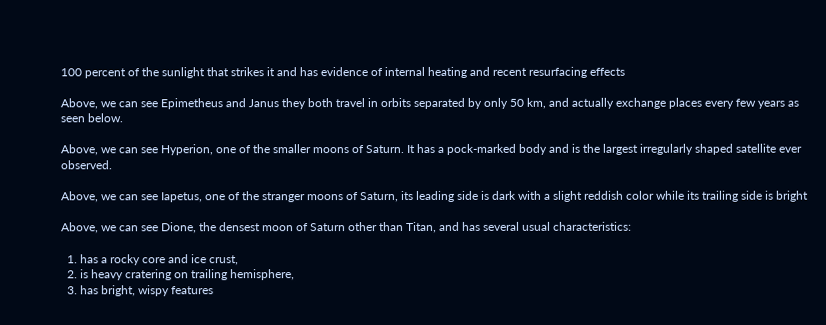100 percent of the sunlight that strikes it and has evidence of internal heating and recent resurfacing effects

Above, we can see Epimetheus and Janus they both travel in orbits separated by only 50 km, and actually exchange places every few years as seen below.

Above, we can see Hyperion, one of the smaller moons of Saturn. It has a pock-marked body and is the largest irregularly shaped satellite ever observed.

Above, we can see Iapetus, one of the stranger moons of Saturn, its leading side is dark with a slight reddish color while its trailing side is bright

Above, we can see Dione, the densest moon of Saturn other than Titan, and has several usual characteristics:

  1. has a rocky core and ice crust,
  2. is heavy cratering on trailing hemisphere,
  3. has bright, wispy features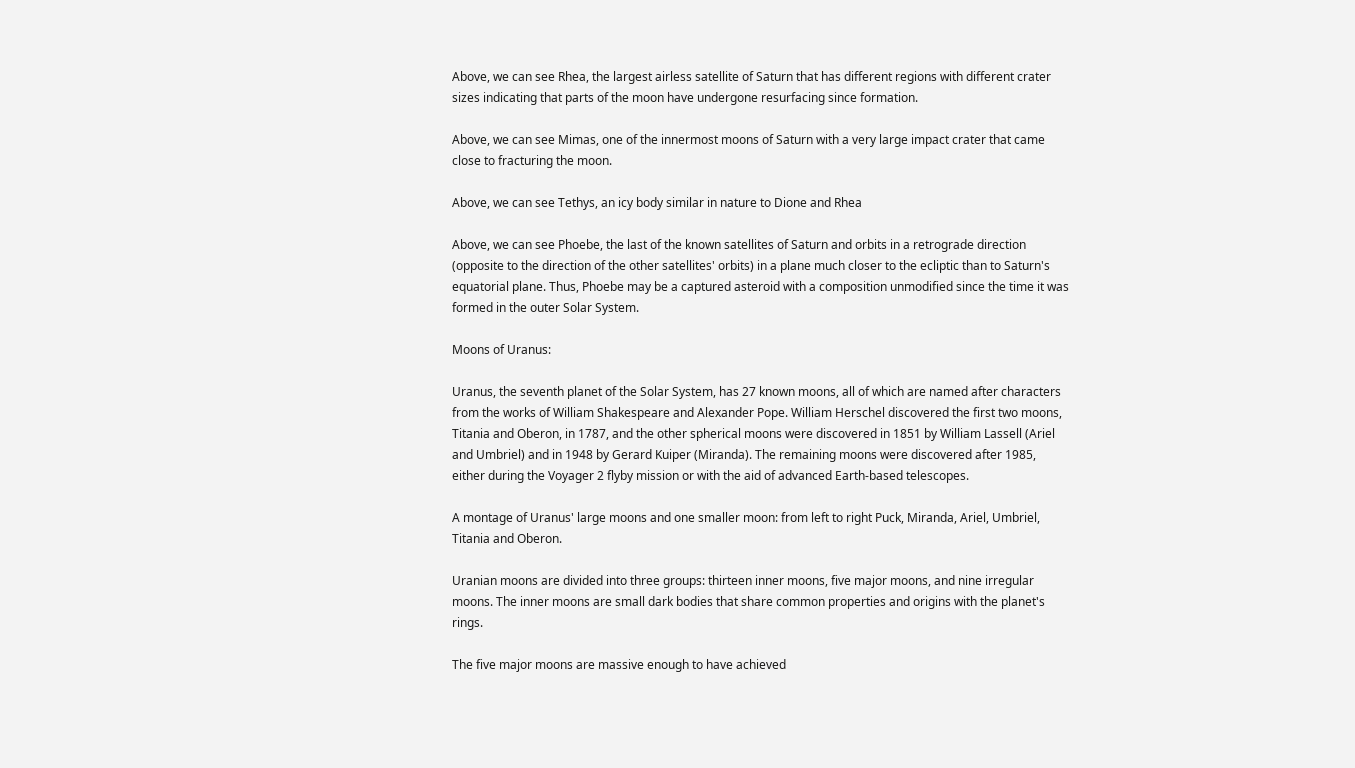Above, we can see Rhea, the largest airless satellite of Saturn that has different regions with different crater sizes indicating that parts of the moon have undergone resurfacing since formation.

Above, we can see Mimas, one of the innermost moons of Saturn with a very large impact crater that came close to fracturing the moon.

Above, we can see Tethys, an icy body similar in nature to Dione and Rhea

Above, we can see Phoebe, the last of the known satellites of Saturn and orbits in a retrograde direction (opposite to the direction of the other satellites' orbits) in a plane much closer to the ecliptic than to Saturn's equatorial plane. Thus, Phoebe may be a captured asteroid with a composition unmodified since the time it was formed in the outer Solar System.

Moons of Uranus:

Uranus, the seventh planet of the Solar System, has 27 known moons, all of which are named after characters from the works of William Shakespeare and Alexander Pope. William Herschel discovered the first two moons, Titania and Oberon, in 1787, and the other spherical moons were discovered in 1851 by William Lassell (Ariel and Umbriel) and in 1948 by Gerard Kuiper (Miranda). The remaining moons were discovered after 1985, either during the Voyager 2 flyby mission or with the aid of advanced Earth-based telescopes.

A montage of Uranus' large moons and one smaller moon: from left to right Puck, Miranda, Ariel, Umbriel, Titania and Oberon.

Uranian moons are divided into three groups: thirteen inner moons, five major moons, and nine irregular moons. The inner moons are small dark bodies that share common properties and origins with the planet's rings.

The five major moons are massive enough to have achieved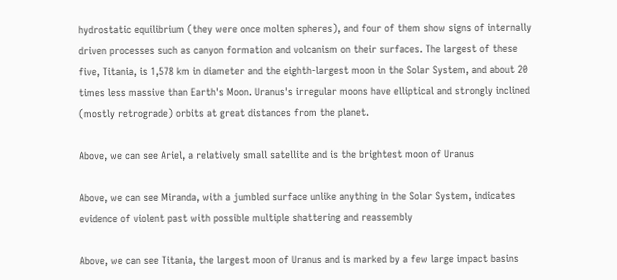hydrostatic equilibrium (they were once molten spheres), and four of them show signs of internally driven processes such as canyon formation and volcanism on their surfaces. The largest of these five, Titania, is 1,578 km in diameter and the eighth-largest moon in the Solar System, and about 20 times less massive than Earth's Moon. Uranus's irregular moons have elliptical and strongly inclined (mostly retrograde) orbits at great distances from the planet.

Above, we can see Ariel, a relatively small satellite and is the brightest moon of Uranus

Above, we can see Miranda, with a jumbled surface unlike anything in the Solar System, indicates evidence of violent past with possible multiple shattering and reassembly

Above, we can see Titania, the largest moon of Uranus and is marked by a few large impact basins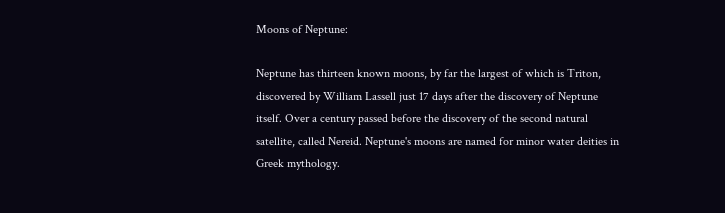Moons of Neptune:

Neptune has thirteen known moons, by far the largest of which is Triton, discovered by William Lassell just 17 days after the discovery of Neptune itself. Over a century passed before the discovery of the second natural satellite, called Nereid. Neptune's moons are named for minor water deities in Greek mythology.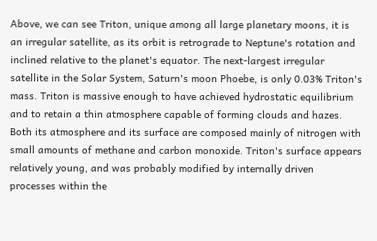Above, we can see Triton, unique among all large planetary moons, it is an irregular satellite, as its orbit is retrograde to Neptune's rotation and inclined relative to the planet's equator. The next-largest irregular satellite in the Solar System, Saturn's moon Phoebe, is only 0.03% Triton's mass. Triton is massive enough to have achieved hydrostatic equilibrium and to retain a thin atmosphere capable of forming clouds and hazes. Both its atmosphere and its surface are composed mainly of nitrogen with small amounts of methane and carbon monoxide. Triton's surface appears relatively young, and was probably modified by internally driven processes within the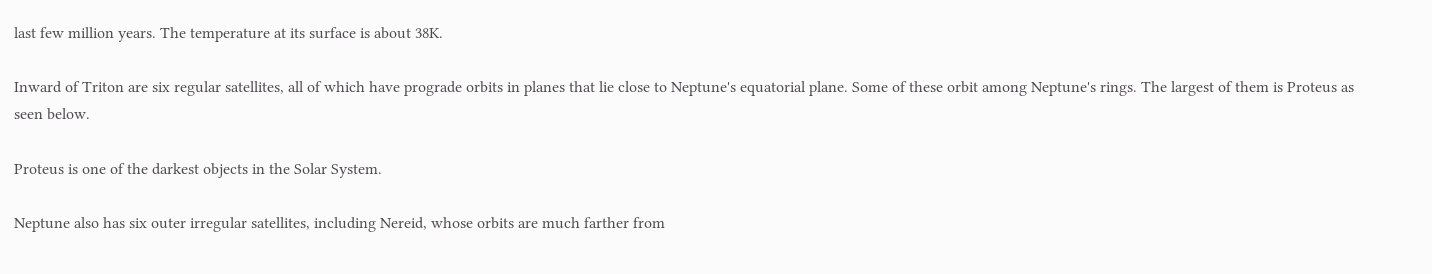last few million years. The temperature at its surface is about 38K.

Inward of Triton are six regular satellites, all of which have prograde orbits in planes that lie close to Neptune's equatorial plane. Some of these orbit among Neptune's rings. The largest of them is Proteus as seen below.

Proteus is one of the darkest objects in the Solar System.

Neptune also has six outer irregular satellites, including Nereid, whose orbits are much farther from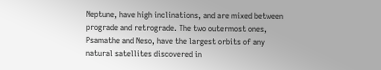Neptune, have high inclinations, and are mixed between prograde and retrograde. The two outermost ones, Psamathe and Neso, have the largest orbits of any natural satellites discovered in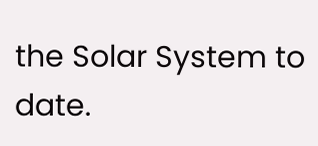the Solar System to date.